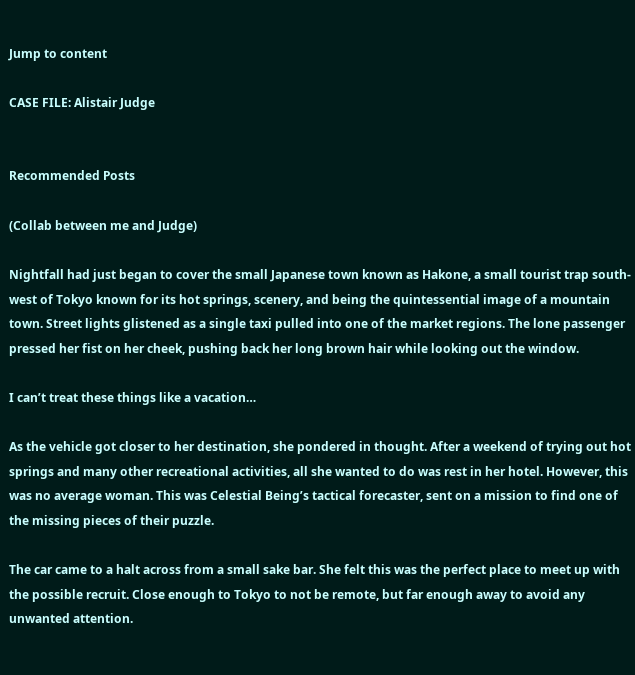Jump to content

CASE FILE: Alistair Judge


Recommended Posts

(Collab between me and Judge)

Nightfall had just began to cover the small Japanese town known as Hakone, a small tourist trap south-west of Tokyo known for its hot springs, scenery, and being the quintessential image of a mountain town. Street lights glistened as a single taxi pulled into one of the market regions. The lone passenger pressed her fist on her cheek, pushing back her long brown hair while looking out the window.

I can’t treat these things like a vacation…

As the vehicle got closer to her destination, she pondered in thought. After a weekend of trying out hot springs and many other recreational activities, all she wanted to do was rest in her hotel. However, this was no average woman. This was Celestial Being’s tactical forecaster, sent on a mission to find one of the missing pieces of their puzzle.

The car came to a halt across from a small sake bar. She felt this was the perfect place to meet up with the possible recruit. Close enough to Tokyo to not be remote, but far enough away to avoid any unwanted attention.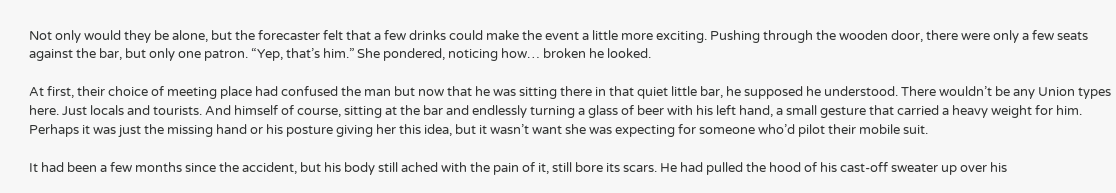Not only would they be alone, but the forecaster felt that a few drinks could make the event a little more exciting. Pushing through the wooden door, there were only a few seats against the bar, but only one patron. “Yep, that’s him.” She pondered, noticing how… broken he looked.

At first, their choice of meeting place had confused the man but now that he was sitting there in that quiet little bar, he supposed he understood. There wouldn’t be any Union types here. Just locals and tourists. And himself of course, sitting at the bar and endlessly turning a glass of beer with his left hand, a small gesture that carried a heavy weight for him. Perhaps it was just the missing hand or his posture giving her this idea, but it wasn’t want she was expecting for someone who’d pilot their mobile suit.

It had been a few months since the accident, but his body still ached with the pain of it, still bore its scars. He had pulled the hood of his cast-off sweater up over his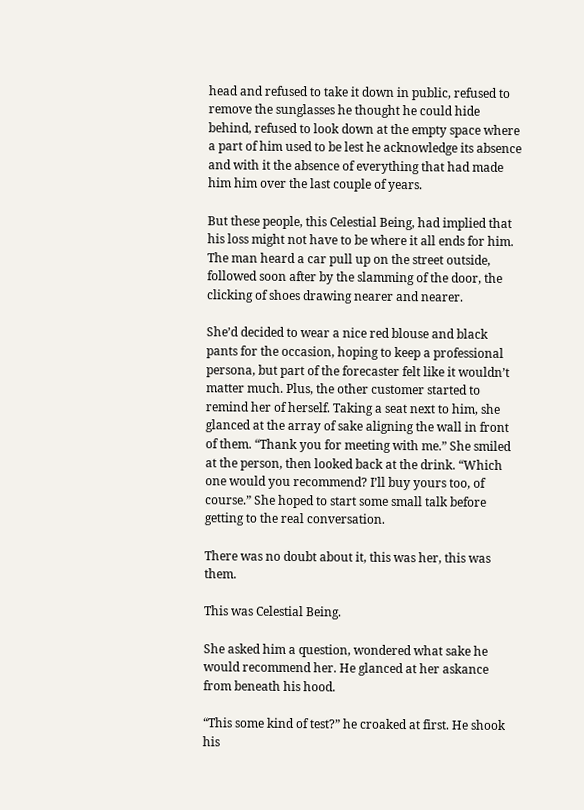head and refused to take it down in public, refused to remove the sunglasses he thought he could hide behind, refused to look down at the empty space where a part of him used to be lest he acknowledge its absence and with it the absence of everything that had made him him over the last couple of years.

But these people, this Celestial Being, had implied that his loss might not have to be where it all ends for him. The man heard a car pull up on the street outside, followed soon after by the slamming of the door, the clicking of shoes drawing nearer and nearer.

She’d decided to wear a nice red blouse and black pants for the occasion, hoping to keep a professional persona, but part of the forecaster felt like it wouldn’t matter much. Plus, the other customer started to remind her of herself. Taking a seat next to him, she glanced at the array of sake aligning the wall in front of them. “Thank you for meeting with me.” She smiled at the person, then looked back at the drink. “Which one would you recommend? I’ll buy yours too, of course.” She hoped to start some small talk before getting to the real conversation.

There was no doubt about it, this was her, this was them.

This was Celestial Being.

She asked him a question, wondered what sake he would recommend her. He glanced at her askance from beneath his hood.

“This some kind of test?” he croaked at first. He shook his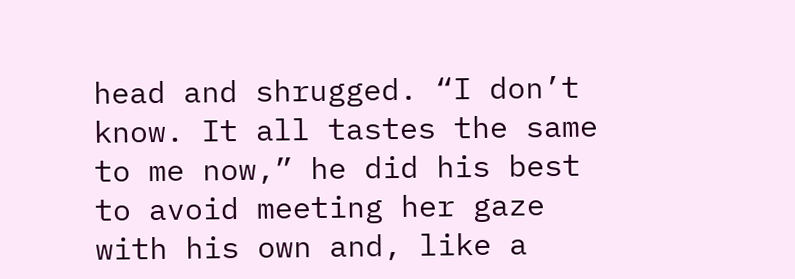head and shrugged. “I don’t know. It all tastes the same to me now,” he did his best to avoid meeting her gaze with his own and, like a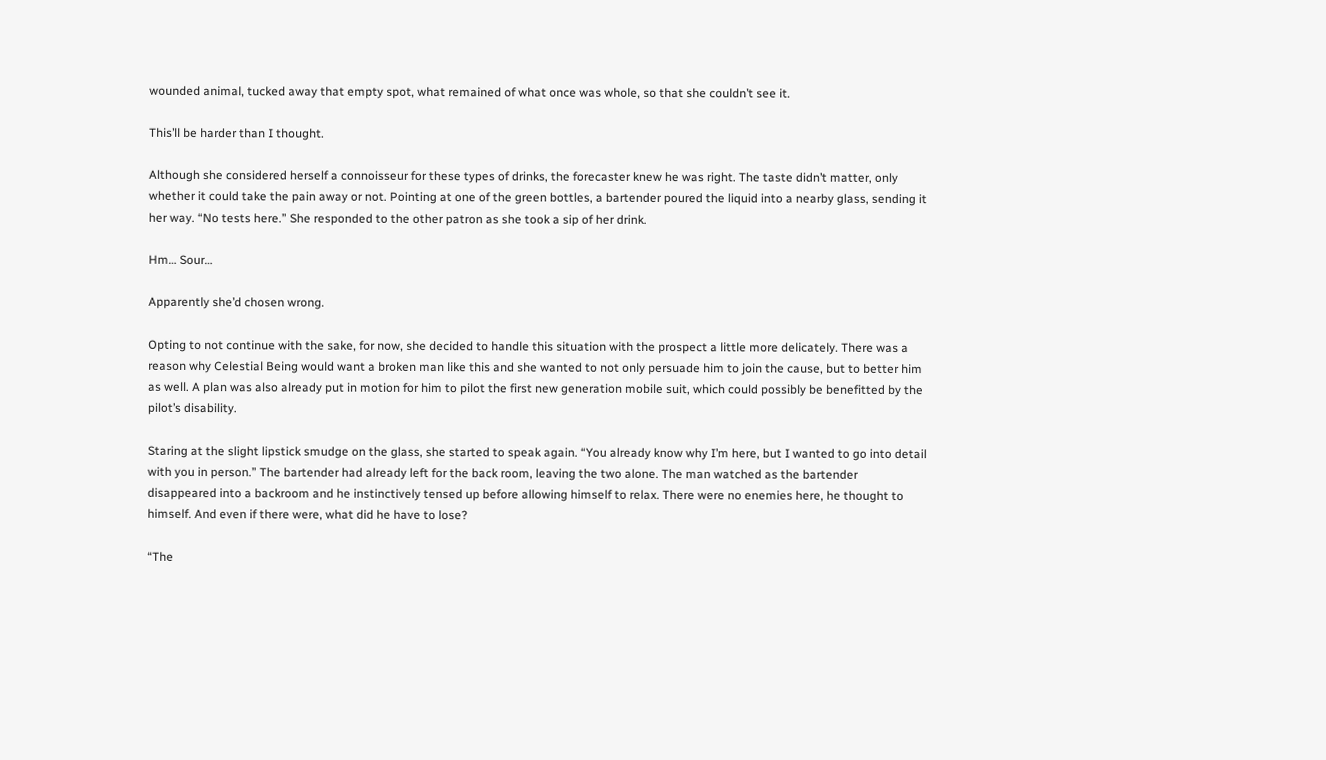wounded animal, tucked away that empty spot, what remained of what once was whole, so that she couldn’t see it.

This’ll be harder than I thought.

Although she considered herself a connoisseur for these types of drinks, the forecaster knew he was right. The taste didn’t matter, only whether it could take the pain away or not. Pointing at one of the green bottles, a bartender poured the liquid into a nearby glass, sending it her way. “No tests here.” She responded to the other patron as she took a sip of her drink.

Hm… Sour…

Apparently she’d chosen wrong.

Opting to not continue with the sake, for now, she decided to handle this situation with the prospect a little more delicately. There was a reason why Celestial Being would want a broken man like this and she wanted to not only persuade him to join the cause, but to better him as well. A plan was also already put in motion for him to pilot the first new generation mobile suit, which could possibly be benefitted by the pilot’s disability.

Staring at the slight lipstick smudge on the glass, she started to speak again. “You already know why I’m here, but I wanted to go into detail with you in person.” The bartender had already left for the back room, leaving the two alone. The man watched as the bartender disappeared into a backroom and he instinctively tensed up before allowing himself to relax. There were no enemies here, he thought to himself. And even if there were, what did he have to lose?

“The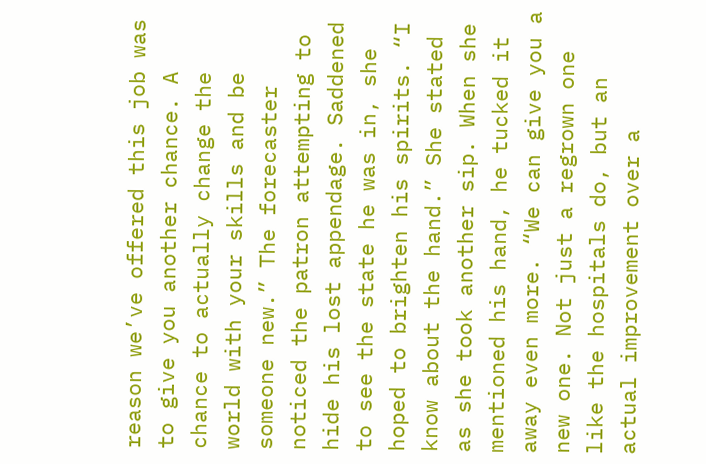reason we’ve offered this job was to give you another chance. A chance to actually change the world with your skills and be someone new.” The forecaster noticed the patron attempting to hide his lost appendage. Saddened to see the state he was in, she hoped to brighten his spirits. “I know about the hand.” She stated as she took another sip. When she mentioned his hand, he tucked it away even more. “We can give you a new one. Not just a regrown one like the hospitals do, but an actual improvement over a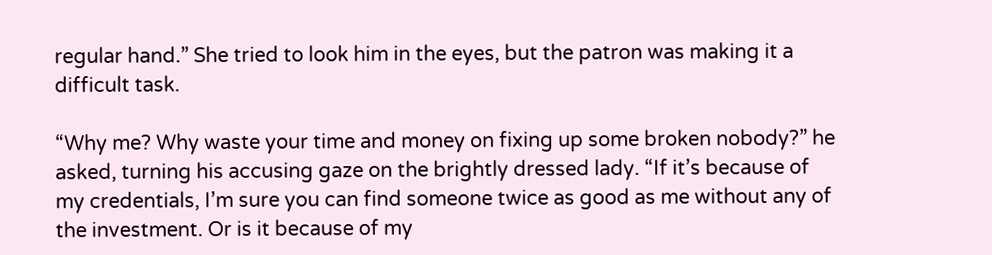regular hand.” She tried to look him in the eyes, but the patron was making it a difficult task.

“Why me? Why waste your time and money on fixing up some broken nobody?” he asked, turning his accusing gaze on the brightly dressed lady. “If it’s because of my credentials, I’m sure you can find someone twice as good as me without any of the investment. Or is it because of my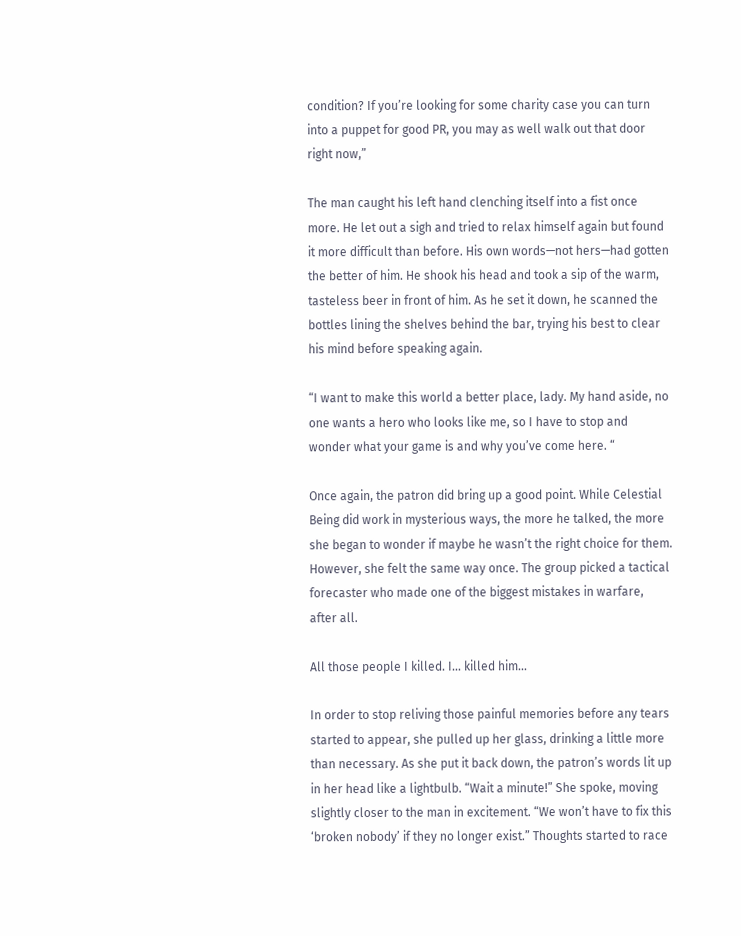condition? If you’re looking for some charity case you can turn into a puppet for good PR, you may as well walk out that door right now,”

The man caught his left hand clenching itself into a fist once more. He let out a sigh and tried to relax himself again but found it more difficult than before. His own words—not hers—had gotten the better of him. He shook his head and took a sip of the warm, tasteless beer in front of him. As he set it down, he scanned the bottles lining the shelves behind the bar, trying his best to clear his mind before speaking again.

“I want to make this world a better place, lady. My hand aside, no one wants a hero who looks like me, so I have to stop and wonder what your game is and why you’ve come here. “

Once again, the patron did bring up a good point. While Celestial Being did work in mysterious ways, the more he talked, the more she began to wonder if maybe he wasn’t the right choice for them. However, she felt the same way once. The group picked a tactical forecaster who made one of the biggest mistakes in warfare, after all.

All those people I killed. I… killed him…

In order to stop reliving those painful memories before any tears started to appear, she pulled up her glass, drinking a little more than necessary. As she put it back down, the patron’s words lit up in her head like a lightbulb. “Wait a minute!” She spoke, moving slightly closer to the man in excitement. “We won’t have to fix this ‘broken nobody’ if they no longer exist.” Thoughts started to race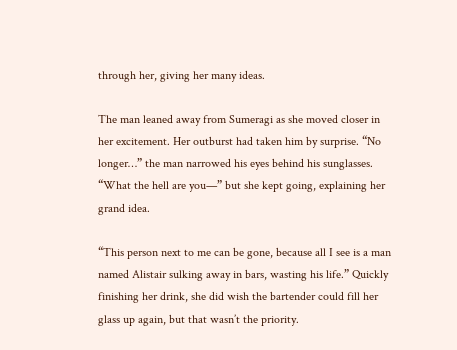through her, giving her many ideas.

The man leaned away from Sumeragi as she moved closer in her excitement. Her outburst had taken him by surprise. “No longer…” the man narrowed his eyes behind his sunglasses. “What the hell are you—” but she kept going, explaining her grand idea.

“This person next to me can be gone, because all I see is a man named Alistair sulking away in bars, wasting his life.” Quickly finishing her drink, she did wish the bartender could fill her glass up again, but that wasn’t the priority.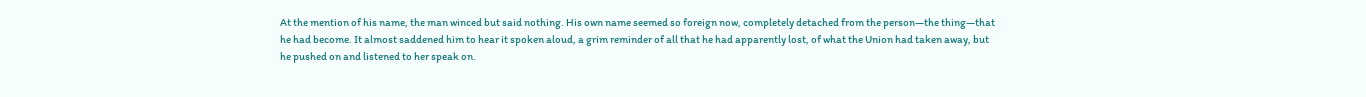At the mention of his name, the man winced but said nothing. His own name seemed so foreign now, completely detached from the person—the thing—that he had become. It almost saddened him to hear it spoken aloud, a grim reminder of all that he had apparently lost, of what the Union had taken away, but he pushed on and listened to her speak on.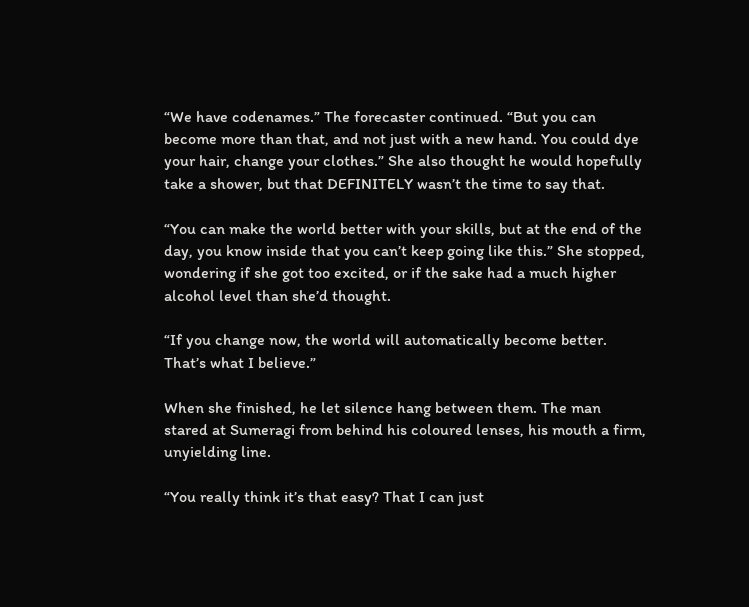“We have codenames.” The forecaster continued. “But you can become more than that, and not just with a new hand. You could dye your hair, change your clothes.” She also thought he would hopefully take a shower, but that DEFINITELY wasn’t the time to say that.

“You can make the world better with your skills, but at the end of the day, you know inside that you can’t keep going like this.” She stopped, wondering if she got too excited, or if the sake had a much higher alcohol level than she’d thought.

“If you change now, the world will automatically become better. That’s what I believe.”

When she finished, he let silence hang between them. The man stared at Sumeragi from behind his coloured lenses, his mouth a firm, unyielding line.

“You really think it’s that easy? That I can just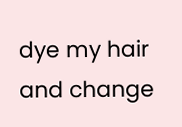dye my hair and change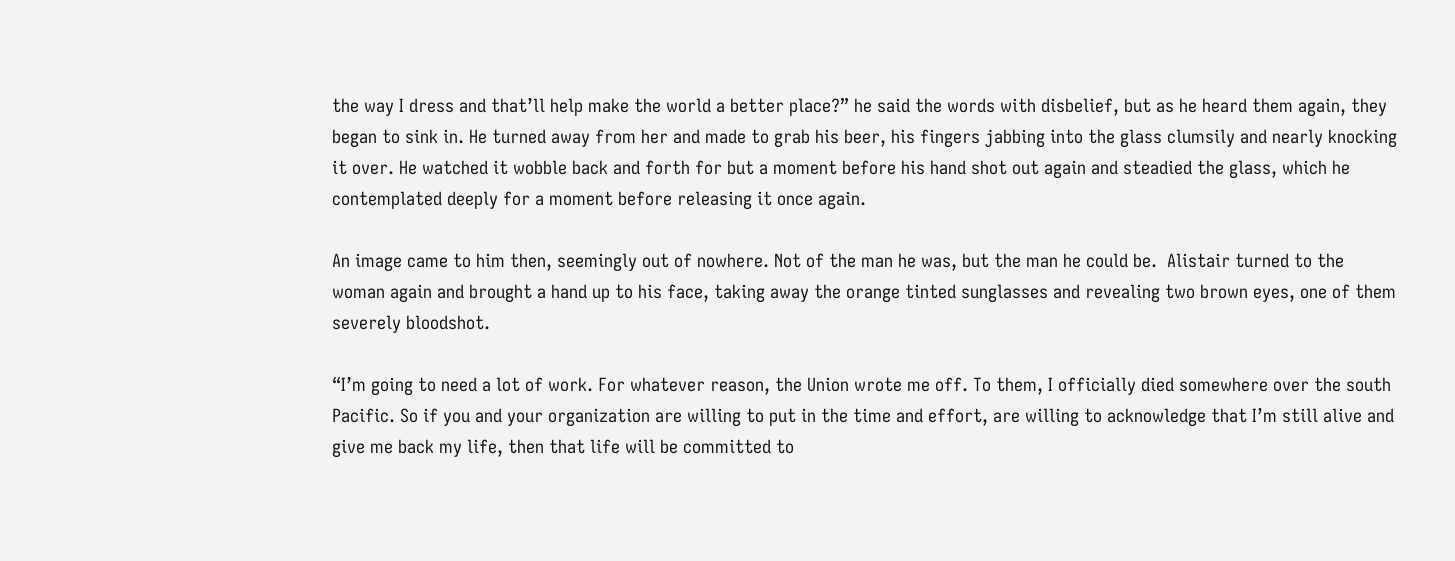the way I dress and that’ll help make the world a better place?” he said the words with disbelief, but as he heard them again, they began to sink in. He turned away from her and made to grab his beer, his fingers jabbing into the glass clumsily and nearly knocking it over. He watched it wobble back and forth for but a moment before his hand shot out again and steadied the glass, which he contemplated deeply for a moment before releasing it once again.

An image came to him then, seemingly out of nowhere. Not of the man he was, but the man he could be.  Alistair turned to the woman again and brought a hand up to his face, taking away the orange tinted sunglasses and revealing two brown eyes, one of them severely bloodshot.

“I’m going to need a lot of work. For whatever reason, the Union wrote me off. To them, I officially died somewhere over the south Pacific. So if you and your organization are willing to put in the time and effort, are willing to acknowledge that I’m still alive and give me back my life, then that life will be committed to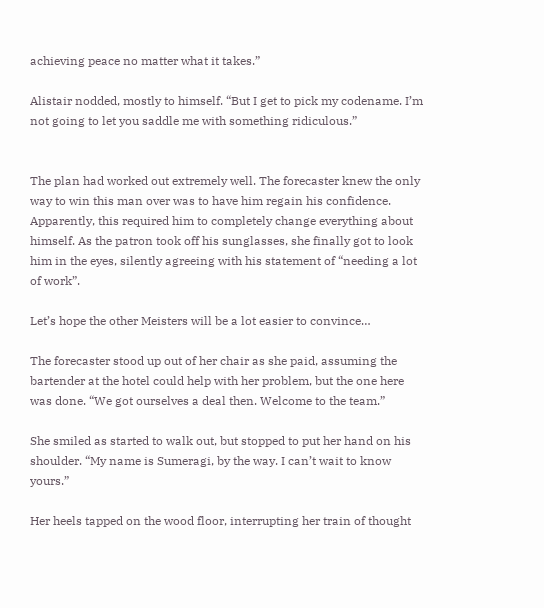achieving peace no matter what it takes.”

Alistair nodded, mostly to himself. “But I get to pick my codename. I’m not going to let you saddle me with something ridiculous.”


The plan had worked out extremely well. The forecaster knew the only way to win this man over was to have him regain his confidence. Apparently, this required him to completely change everything about himself. As the patron took off his sunglasses, she finally got to look him in the eyes, silently agreeing with his statement of “needing a lot of work”.

Let’s hope the other Meisters will be a lot easier to convince…

The forecaster stood up out of her chair as she paid, assuming the bartender at the hotel could help with her problem, but the one here was done. “We got ourselves a deal then. Welcome to the team.”

She smiled as started to walk out, but stopped to put her hand on his shoulder. “My name is Sumeragi, by the way. I can’t wait to know yours.”

Her heels tapped on the wood floor, interrupting her train of thought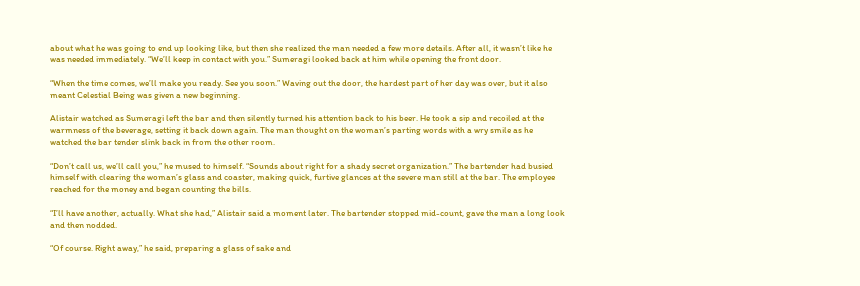about what he was going to end up looking like, but then she realized the man needed a few more details. After all, it wasn’t like he was needed immediately. “We’ll keep in contact with you.” Sumeragi looked back at him while opening the front door.

“When the time comes, we’ll make you ready. See you soon.” Waving out the door, the hardest part of her day was over, but it also meant Celestial Being was given a new beginning.

Alistair watched as Sumeragi left the bar and then silently turned his attention back to his beer. He took a sip and recoiled at the warmness of the beverage, setting it back down again. The man thought on the woman’s parting words with a wry smile as he watched the bar tender slink back in from the other room.

“Don’t call us, we’ll call you,” he mused to himself. “Sounds about right for a shady secret organization.” The bartender had busied himself with clearing the woman’s glass and coaster, making quick, furtive glances at the severe man still at the bar. The employee reached for the money and began counting the bills.

“I’ll have another, actually. What she had,” Alistair said a moment later. The bartender stopped mid-count, gave the man a long look and then nodded.

“Of course. Right away,” he said, preparing a glass of sake and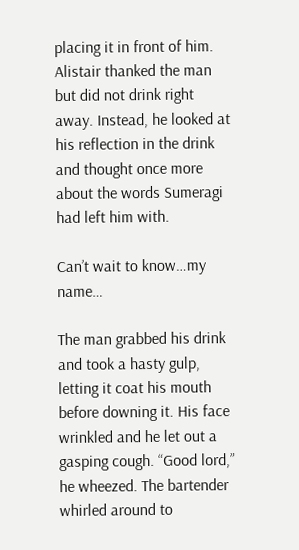placing it in front of him. Alistair thanked the man but did not drink right away. Instead, he looked at his reflection in the drink and thought once more about the words Sumeragi had left him with.

Can’t wait to know…my name…

The man grabbed his drink and took a hasty gulp, letting it coat his mouth before downing it. His face wrinkled and he let out a gasping cough. “Good lord,” he wheezed. The bartender whirled around to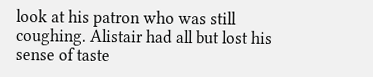look at his patron who was still coughing. Alistair had all but lost his sense of taste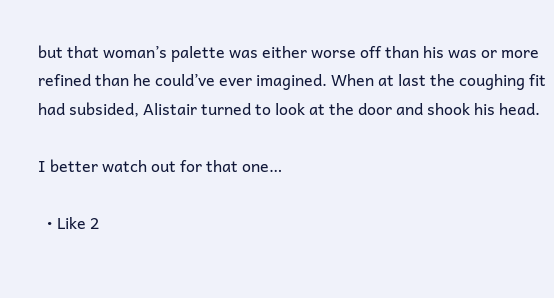but that woman’s palette was either worse off than his was or more refined than he could’ve ever imagined. When at last the coughing fit had subsided, Alistair turned to look at the door and shook his head.

I better watch out for that one…

  • Like 2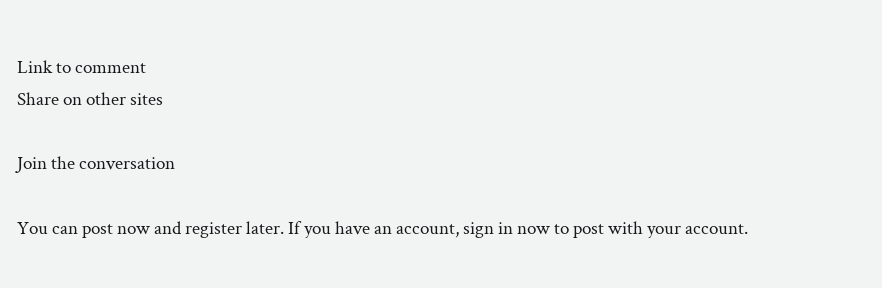Link to comment
Share on other sites

Join the conversation

You can post now and register later. If you have an account, sign in now to post with your account.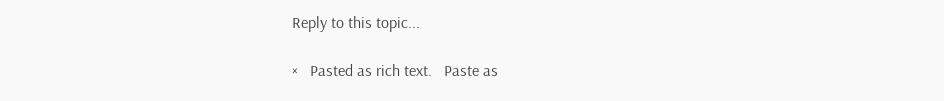Reply to this topic...

×   Pasted as rich text.   Paste as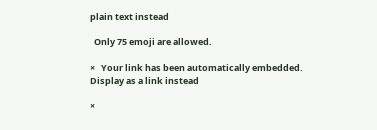plain text instead

  Only 75 emoji are allowed.

×   Your link has been automatically embedded.   Display as a link instead

×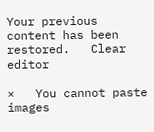Your previous content has been restored.   Clear editor

×   You cannot paste images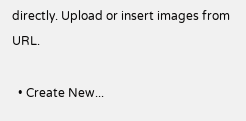directly. Upload or insert images from URL.

  • Create New...